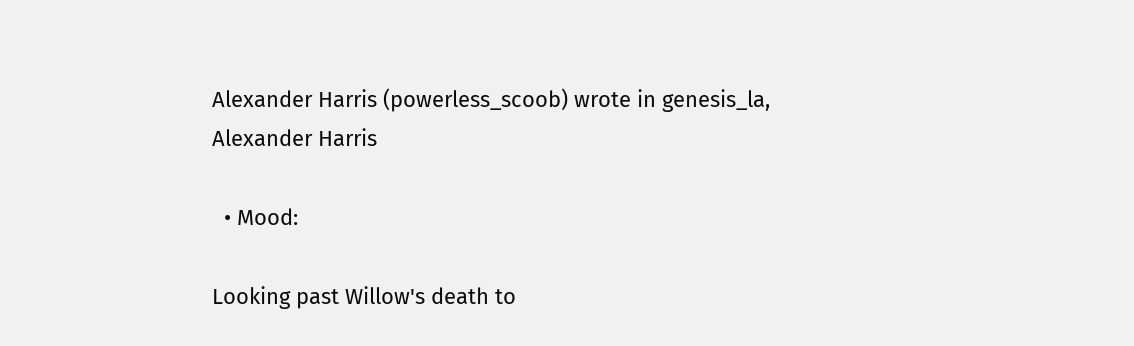Alexander Harris (powerless_scoob) wrote in genesis_la,
Alexander Harris

  • Mood:

Looking past Willow's death to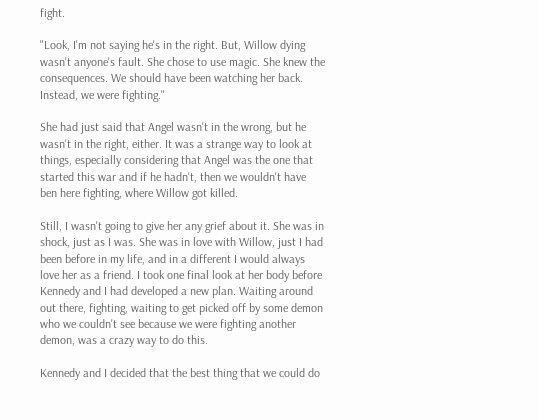fight.

"Look, I'm not saying he's in the right. But, Willow dying wasn't anyone's fault. She chose to use magic. She knew the consequences. We should have been watching her back. Instead, we were fighting."

She had just said that Angel wasn't in the wrong, but he wasn't in the right, either. It was a strange way to look at things, especially considering that Angel was the one that started this war and if he hadn't, then we wouldn't have ben here fighting, where Willow got killed.

Still, I wasn't going to give her any grief about it. She was in shock, just as I was. She was in love with Willow, just I had been before in my life, and in a different I would always love her as a friend. I took one final look at her body before Kennedy and I had developed a new plan. Waiting around out there, fighting, waiting to get picked off by some demon who we couldn't see because we were fighting another demon, was a crazy way to do this.

Kennedy and I decided that the best thing that we could do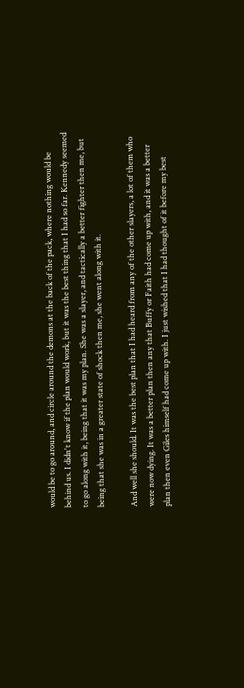would be to go around, and circle around the demons at the back of the pack, where nothing would be behind us. I didn't know if the plan would work, but it was the best thing that I had so far. Kennedy seemed to go along with it, being that it was my plan. She was a slayer, and tactically a better fighter then me, but being that she was in a greater state of shock then me, she went along with it.

And well she should. It was the best plan that I had heard from any of the other slayers, a lot of them who were now dying. It was a better plan then any that Buffy or Faith had come up with, and it was a better plan then even Giles himself had come up with. I just wished that I had thought of it before my best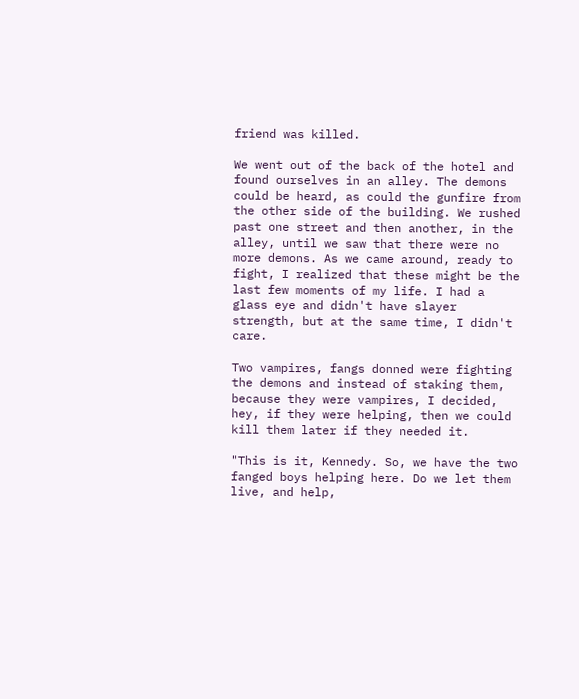friend was killed.

We went out of the back of the hotel and found ourselves in an alley. The demons could be heard, as could the gunfire from the other side of the building. We rushed past one street and then another, in the alley, until we saw that there were no more demons. As we came around, ready to fight, I realized that these might be the last few moments of my life. I had a glass eye and didn't have slayer strength, but at the same time, I didn't care.

Two vampires, fangs donned were fighting the demons and instead of staking them, because they were vampires, I decided, hey, if they were helping, then we could kill them later if they needed it.

"This is it, Kennedy. So, we have the two fanged boys helping here. Do we let them live, and help,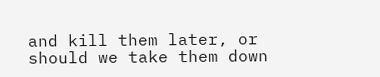and kill them later, or should we take them down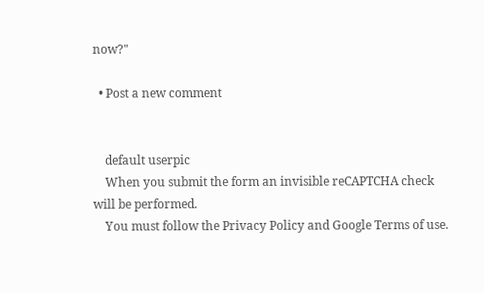now?"

  • Post a new comment


    default userpic
    When you submit the form an invisible reCAPTCHA check will be performed.
    You must follow the Privacy Policy and Google Terms of use.